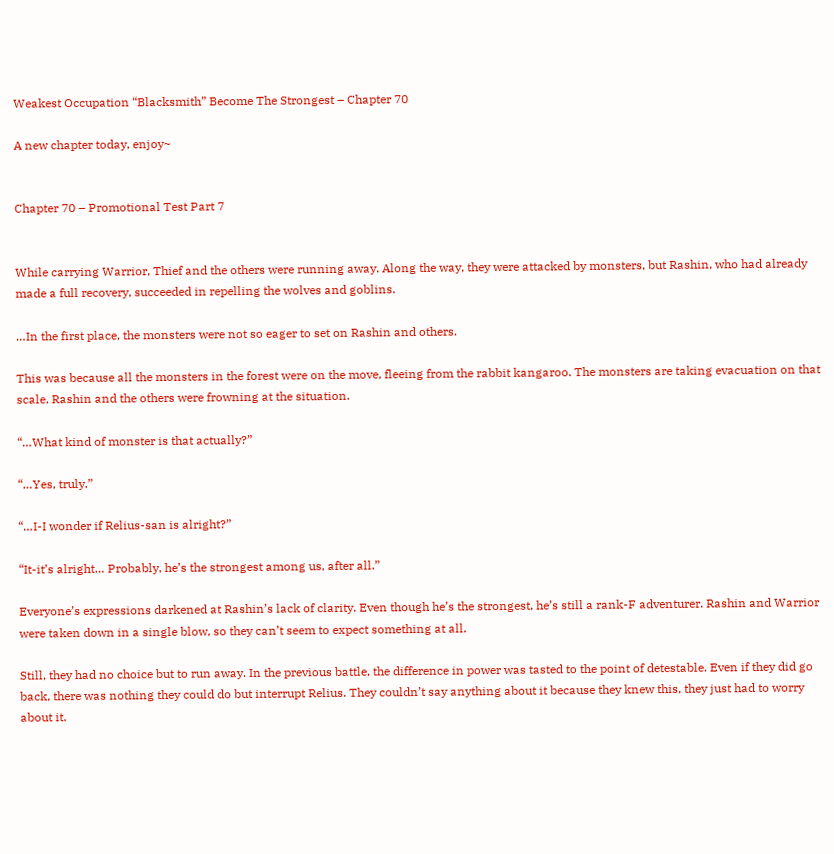Weakest Occupation “Blacksmith” Become The Strongest – Chapter 70

A new chapter today, enjoy~


Chapter 70 – Promotional Test Part 7


While carrying Warrior, Thief and the others were running away. Along the way, they were attacked by monsters, but Rashin, who had already made a full recovery, succeeded in repelling the wolves and goblins.

…In the first place, the monsters were not so eager to set on Rashin and others.

This was because all the monsters in the forest were on the move, fleeing from the rabbit kangaroo. The monsters are taking evacuation on that scale. Rashin and the others were frowning at the situation.

“…What kind of monster is that actually?”

“…Yes, truly.”

“…I-I wonder if Relius-san is alright?”

“It-it’s alright… Probably, he’s the strongest among us, after all.”

Everyone’s expressions darkened at Rashin’s lack of clarity. Even though he’s the strongest, he’s still a rank-F adventurer. Rashin and Warrior were taken down in a single blow, so they can’t seem to expect something at all.

Still, they had no choice but to run away. In the previous battle, the difference in power was tasted to the point of detestable. Even if they did go back, there was nothing they could do but interrupt Relius. They couldn’t say anything about it because they knew this, they just had to worry about it.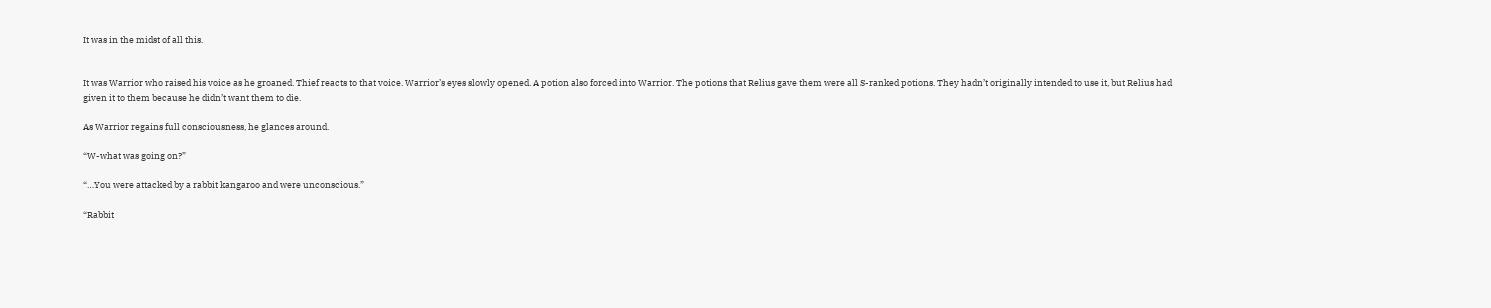It was in the midst of all this.


It was Warrior who raised his voice as he groaned. Thief reacts to that voice. Warrior’s eyes slowly opened. A potion also forced into Warrior. The potions that Relius gave them were all S-ranked potions. They hadn’t originally intended to use it, but Relius had given it to them because he didn’t want them to die.

As Warrior regains full consciousness, he glances around.

“W-what was going on?”

“…You were attacked by a rabbit kangaroo and were unconscious.”

“Rabbit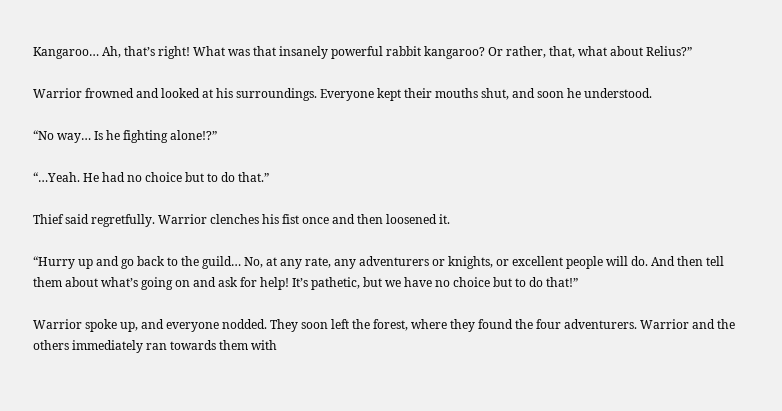Kangaroo… Ah, that’s right! What was that insanely powerful rabbit kangaroo? Or rather, that, what about Relius?”

Warrior frowned and looked at his surroundings. Everyone kept their mouths shut, and soon he understood.

“No way… Is he fighting alone!?”

“…Yeah. He had no choice but to do that.”

Thief said regretfully. Warrior clenches his fist once and then loosened it.

“Hurry up and go back to the guild… No, at any rate, any adventurers or knights, or excellent people will do. And then tell them about what’s going on and ask for help! It’s pathetic, but we have no choice but to do that!”

Warrior spoke up, and everyone nodded. They soon left the forest, where they found the four adventurers. Warrior and the others immediately ran towards them with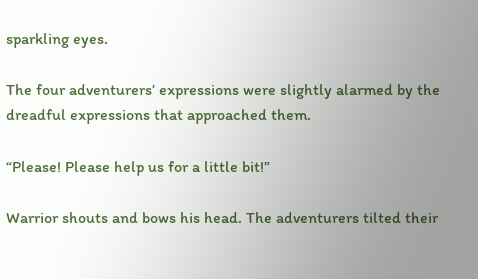sparkling eyes.

The four adventurers’ expressions were slightly alarmed by the dreadful expressions that approached them.

“Please! Please help us for a little bit!”

Warrior shouts and bows his head. The adventurers tilted their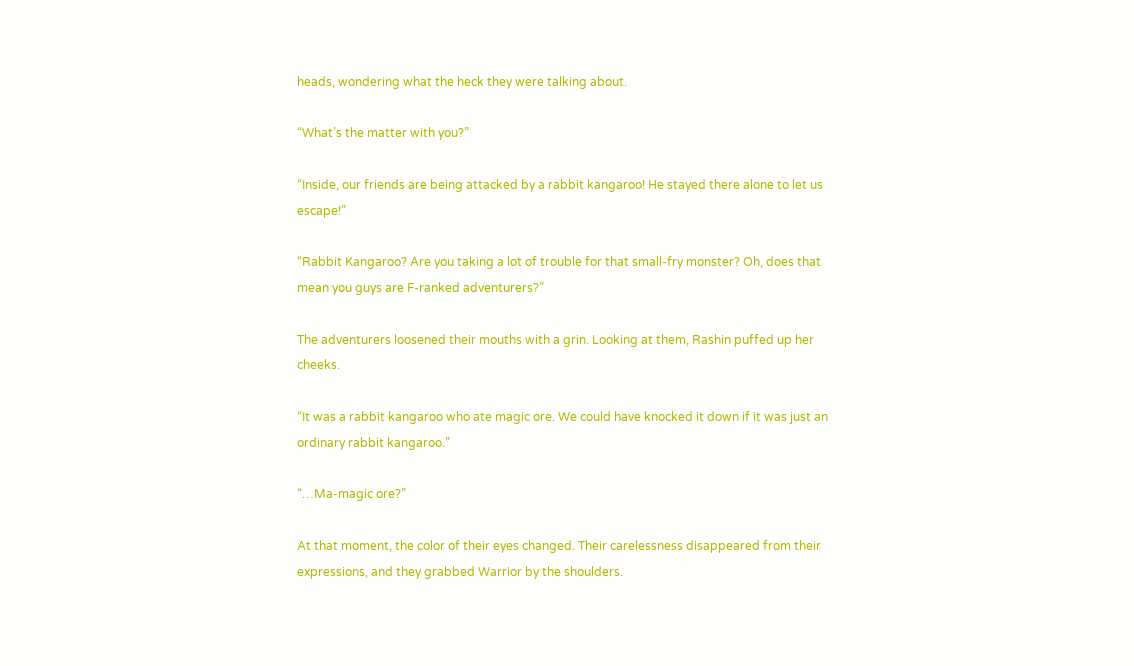heads, wondering what the heck they were talking about.

“What’s the matter with you?”

“Inside, our friends are being attacked by a rabbit kangaroo! He stayed there alone to let us escape!”

“Rabbit Kangaroo? Are you taking a lot of trouble for that small-fry monster? Oh, does that mean you guys are F-ranked adventurers?”

The adventurers loosened their mouths with a grin. Looking at them, Rashin puffed up her cheeks.

“It was a rabbit kangaroo who ate magic ore. We could have knocked it down if it was just an ordinary rabbit kangaroo.”

“…Ma-magic ore?”

At that moment, the color of their eyes changed. Their carelessness disappeared from their expressions, and they grabbed Warrior by the shoulders.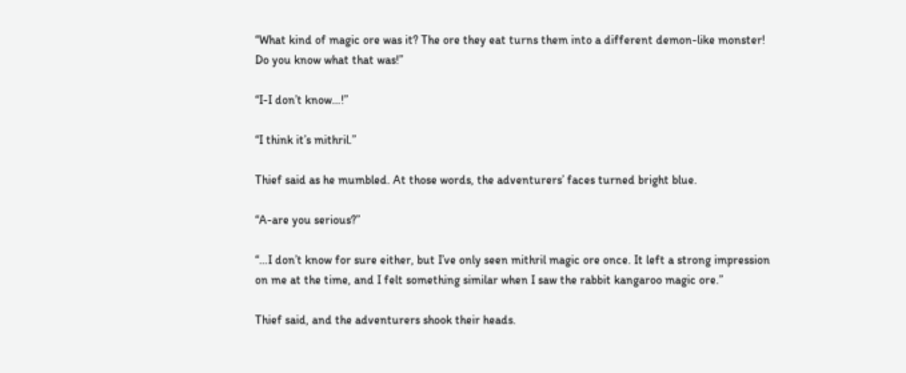“What kind of magic ore was it? The ore they eat turns them into a different demon-like monster! Do you know what that was!”

“I-I don’t know…!”

“I think it’s mithril.”

Thief said as he mumbled. At those words, the adventurers’ faces turned bright blue.

“A-are you serious?”

“…I don’t know for sure either, but I’ve only seen mithril magic ore once. It left a strong impression on me at the time, and I felt something similar when I saw the rabbit kangaroo magic ore.”

Thief said, and the adventurers shook their heads.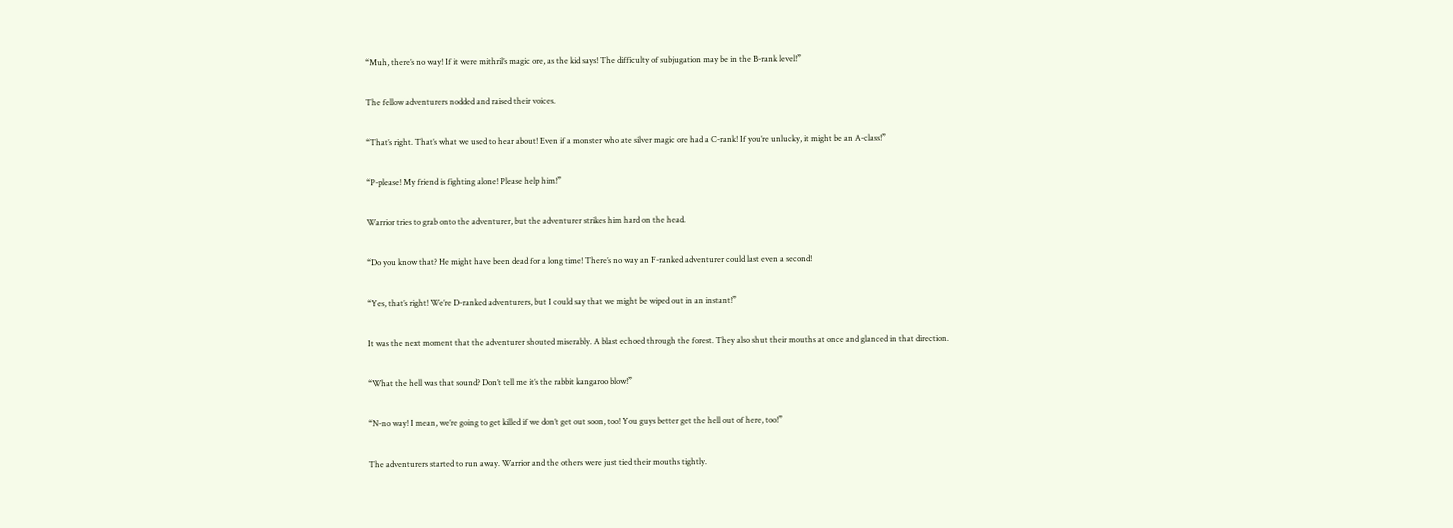“Muh, there’s no way! If it were mithril’s magic ore, as the kid says! The difficulty of subjugation may be in the B-rank level!”

The fellow adventurers nodded and raised their voices.

“That’s right. That’s what we used to hear about! Even if a monster who ate silver magic ore had a C-rank! If you’re unlucky, it might be an A-class!”

“P-please! My friend is fighting alone! Please help him!”

Warrior tries to grab onto the adventurer, but the adventurer strikes him hard on the head.

“Do you know that? He might have been dead for a long time! There’s no way an F-ranked adventurer could last even a second!

“Yes, that’s right! We’re D-ranked adventurers, but I could say that we might be wiped out in an instant!”

It was the next moment that the adventurer shouted miserably. A blast echoed through the forest. They also shut their mouths at once and glanced in that direction.

“What the hell was that sound? Don’t tell me it’s the rabbit kangaroo blow!”

“N-no way! I mean, we’re going to get killed if we don’t get out soon, too! You guys better get the hell out of here, too!”

The adventurers started to run away. Warrior and the others were just tied their mouths tightly.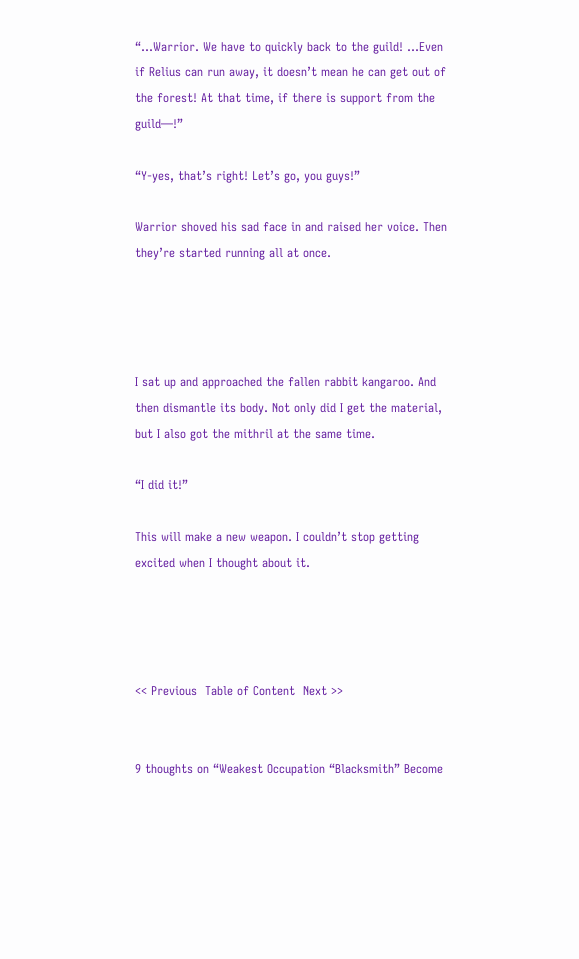“…Warrior. We have to quickly back to the guild! …Even if Relius can run away, it doesn’t mean he can get out of the forest! At that time, if there is support from the guild―!”

“Y-yes, that’s right! Let’s go, you guys!”

Warrior shoved his sad face in and raised her voice. Then they’re started running all at once.




I sat up and approached the fallen rabbit kangaroo. And then dismantle its body. Not only did I get the material, but I also got the mithril at the same time.

“I did it!”

This will make a new weapon. I couldn’t stop getting excited when I thought about it.




<< Previous  Table of Content  Next >>


9 thoughts on “Weakest Occupation “Blacksmith” Become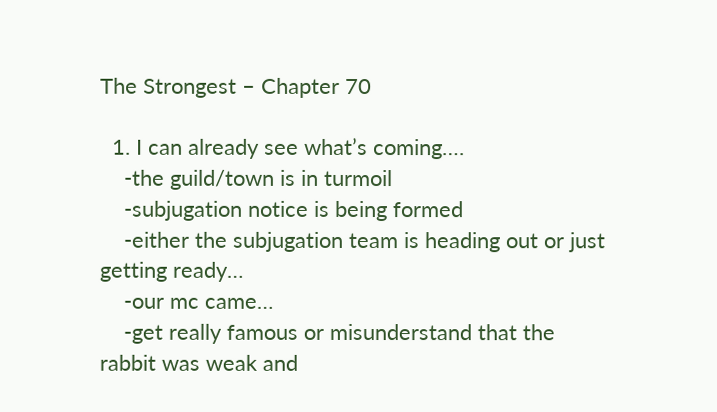The Strongest – Chapter 70

  1. I can already see what’s coming….
    -the guild/town is in turmoil
    -subjugation notice is being formed
    -either the subjugation team is heading out or just getting ready…
    -our mc came…
    -get really famous or misunderstand that the rabbit was weak and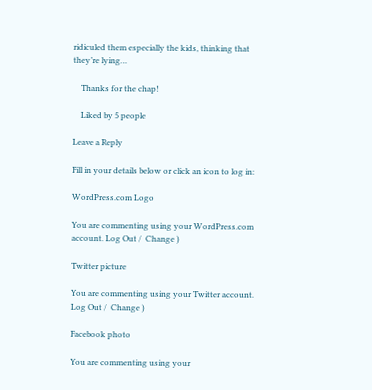ridiculed them especially the kids, thinking that they’re lying…

    Thanks for the chap!

    Liked by 5 people

Leave a Reply

Fill in your details below or click an icon to log in:

WordPress.com Logo

You are commenting using your WordPress.com account. Log Out /  Change )

Twitter picture

You are commenting using your Twitter account. Log Out /  Change )

Facebook photo

You are commenting using your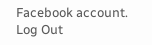Facebook account. Log Out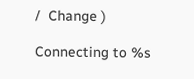/  Change )

Connecting to %s